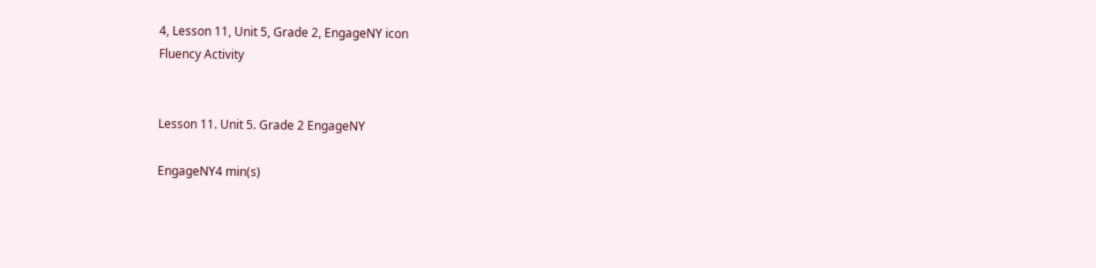4, Lesson 11, Unit 5, Grade 2, EngageNY icon
Fluency Activity


Lesson 11. Unit 5. Grade 2 EngageNY

EngageNY4 min(s)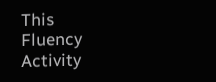This Fluency Activity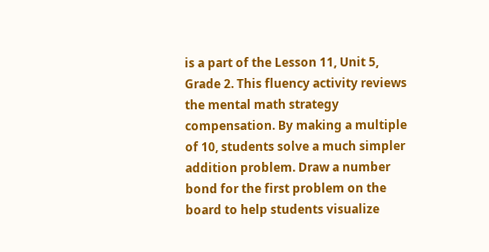is a part of the Lesson 11, Unit 5, Grade 2. This fluency activity reviews the mental math strategy compensation. By making a multiple of 10, students solve a much simpler addition problem. Draw a number bond for the first problem on the board to help students visualize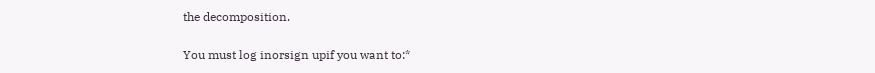the decomposition.

You must log inorsign upif you want to:*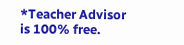*Teacher Advisor is 100% free.